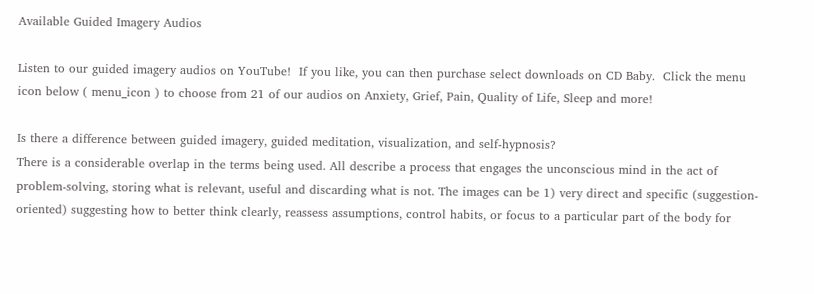Available Guided Imagery Audios

Listen to our guided imagery audios on YouTube!  If you like, you can then purchase select downloads on CD Baby.  Click the menu icon below ( menu_icon ) to choose from 21 of our audios on Anxiety, Grief, Pain, Quality of Life, Sleep and more!

Is there a difference between guided imagery, guided meditation, visualization, and self-hypnosis?
There is a considerable overlap in the terms being used. All describe a process that engages the unconscious mind in the act of problem-solving, storing what is relevant, useful and discarding what is not. The images can be 1) very direct and specific (suggestion-oriented) suggesting how to better think clearly, reassess assumptions, control habits, or focus to a particular part of the body for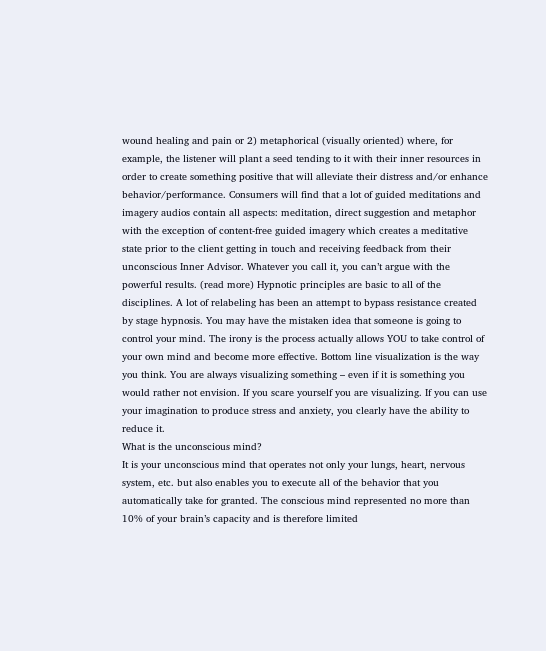wound healing and pain or 2) metaphorical (visually oriented) where, for example, the listener will plant a seed tending to it with their inner resources in order to create something positive that will alleviate their distress and/or enhance behavior/performance. Consumers will find that a lot of guided meditations and imagery audios contain all aspects: meditation, direct suggestion and metaphor with the exception of content-free guided imagery which creates a meditative state prior to the client getting in touch and receiving feedback from their unconscious Inner Advisor. Whatever you call it, you can’t argue with the powerful results. (read more) Hypnotic principles are basic to all of the disciplines. A lot of relabeling has been an attempt to bypass resistance created by stage hypnosis. You may have the mistaken idea that someone is going to control your mind. The irony is the process actually allows YOU to take control of your own mind and become more effective. Bottom line visualization is the way you think. You are always visualizing something – even if it is something you would rather not envision. If you scare yourself you are visualizing. If you can use your imagination to produce stress and anxiety, you clearly have the ability to reduce it.
What is the unconscious mind?
It is your unconscious mind that operates not only your lungs, heart, nervous system, etc. but also enables you to execute all of the behavior that you automatically take for granted. The conscious mind represented no more than 10% of your brain’s capacity and is therefore limited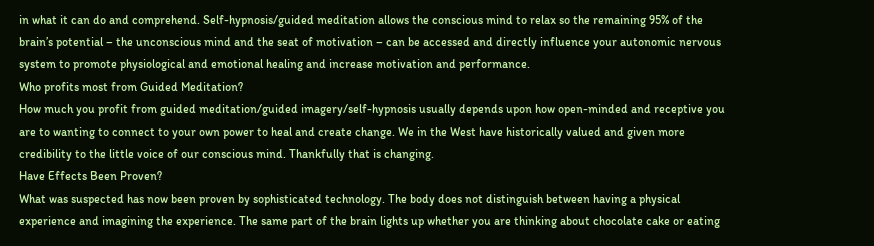in what it can do and comprehend. Self-hypnosis/guided meditation allows the conscious mind to relax so the remaining 95% of the brain’s potential – the unconscious mind and the seat of motivation – can be accessed and directly influence your autonomic nervous system to promote physiological and emotional healing and increase motivation and performance.
Who profits most from Guided Meditation?
How much you profit from guided meditation/guided imagery/self-hypnosis usually depends upon how open-minded and receptive you are to wanting to connect to your own power to heal and create change. We in the West have historically valued and given more credibility to the little voice of our conscious mind. Thankfully that is changing.
Have Effects Been Proven?
What was suspected has now been proven by sophisticated technology. The body does not distinguish between having a physical experience and imagining the experience. The same part of the brain lights up whether you are thinking about chocolate cake or eating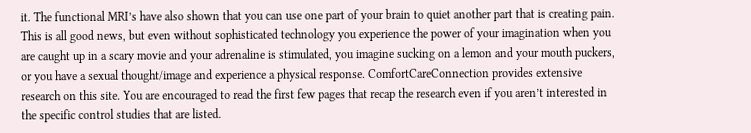it. The functional MRI’s have also shown that you can use one part of your brain to quiet another part that is creating pain. This is all good news, but even without sophisticated technology you experience the power of your imagination when you are caught up in a scary movie and your adrenaline is stimulated, you imagine sucking on a lemon and your mouth puckers, or you have a sexual thought/image and experience a physical response. ComfortCareConnection provides extensive research on this site. You are encouraged to read the first few pages that recap the research even if you aren’t interested in the specific control studies that are listed.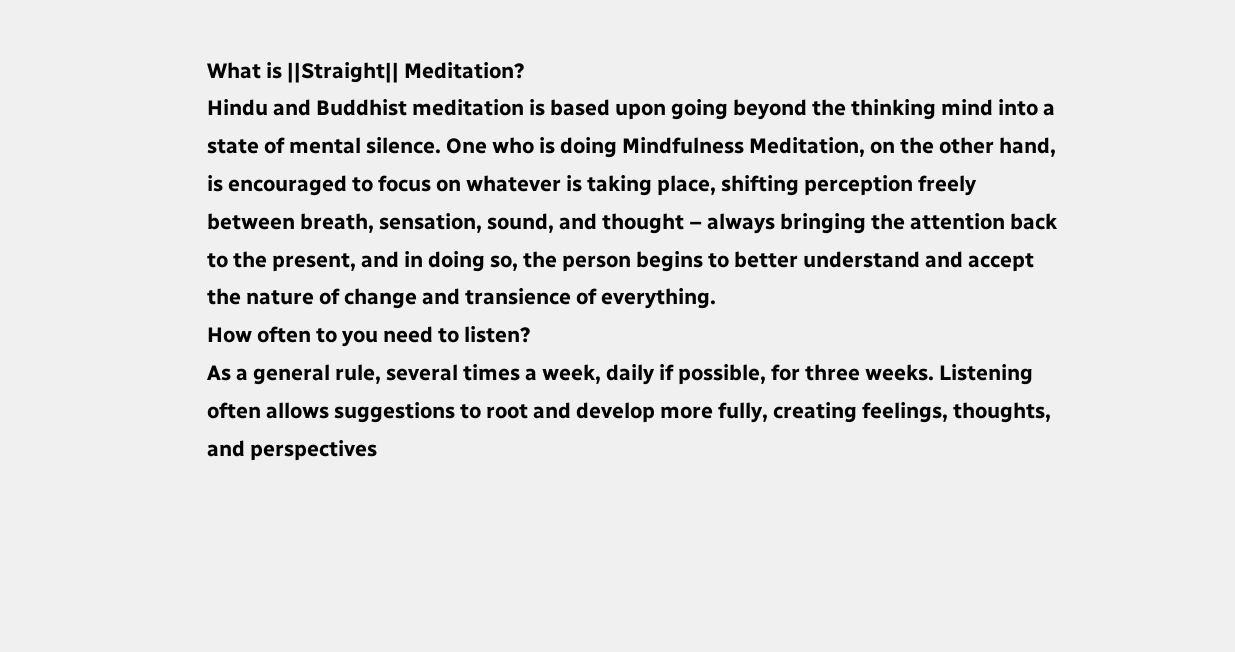What is ||Straight|| Meditation?
Hindu and Buddhist meditation is based upon going beyond the thinking mind into a state of mental silence. One who is doing Mindfulness Meditation, on the other hand, is encouraged to focus on whatever is taking place, shifting perception freely between breath, sensation, sound, and thought – always bringing the attention back to the present, and in doing so, the person begins to better understand and accept the nature of change and transience of everything.
How often to you need to listen?
As a general rule, several times a week, daily if possible, for three weeks. Listening often allows suggestions to root and develop more fully, creating feelings, thoughts, and perspectives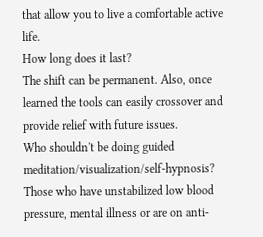that allow you to live a comfortable active life.
How long does it last?
The shift can be permanent. Also, once learned the tools can easily crossover and provide relief with future issues.
Who shouldn't be doing guided meditation/visualization/self-hypnosis?
Those who have unstabilized low blood pressure, mental illness or are on anti-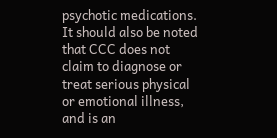psychotic medications. It should also be noted that CCC does not claim to diagnose or treat serious physical or emotional illness, and is an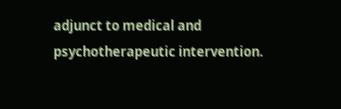adjunct to medical and psychotherapeutic intervention.